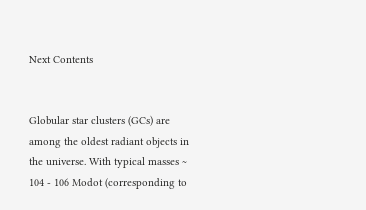Next Contents


Globular star clusters (GCs) are among the oldest radiant objects in the universe. With typical masses ~ 104 - 106 Modot (corresponding to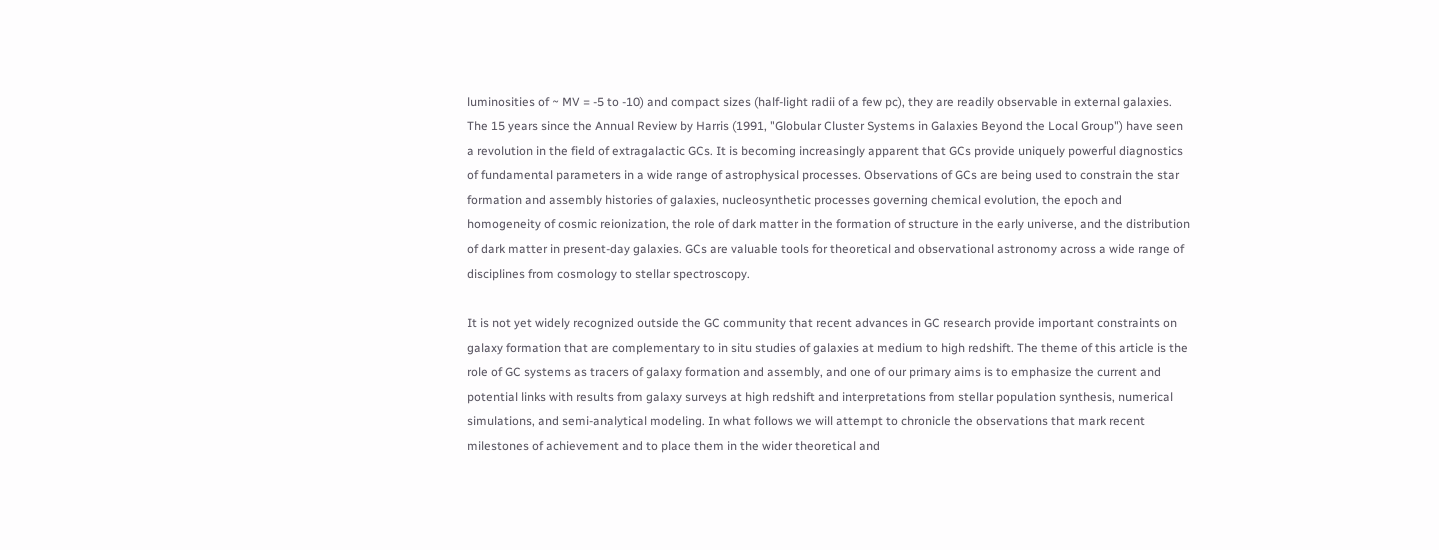luminosities of ~ MV = -5 to -10) and compact sizes (half-light radii of a few pc), they are readily observable in external galaxies. The 15 years since the Annual Review by Harris (1991, "Globular Cluster Systems in Galaxies Beyond the Local Group") have seen a revolution in the field of extragalactic GCs. It is becoming increasingly apparent that GCs provide uniquely powerful diagnostics of fundamental parameters in a wide range of astrophysical processes. Observations of GCs are being used to constrain the star formation and assembly histories of galaxies, nucleosynthetic processes governing chemical evolution, the epoch and homogeneity of cosmic reionization, the role of dark matter in the formation of structure in the early universe, and the distribution of dark matter in present-day galaxies. GCs are valuable tools for theoretical and observational astronomy across a wide range of disciplines from cosmology to stellar spectroscopy.

It is not yet widely recognized outside the GC community that recent advances in GC research provide important constraints on galaxy formation that are complementary to in situ studies of galaxies at medium to high redshift. The theme of this article is the role of GC systems as tracers of galaxy formation and assembly, and one of our primary aims is to emphasize the current and potential links with results from galaxy surveys at high redshift and interpretations from stellar population synthesis, numerical simulations, and semi-analytical modeling. In what follows we will attempt to chronicle the observations that mark recent milestones of achievement and to place them in the wider theoretical and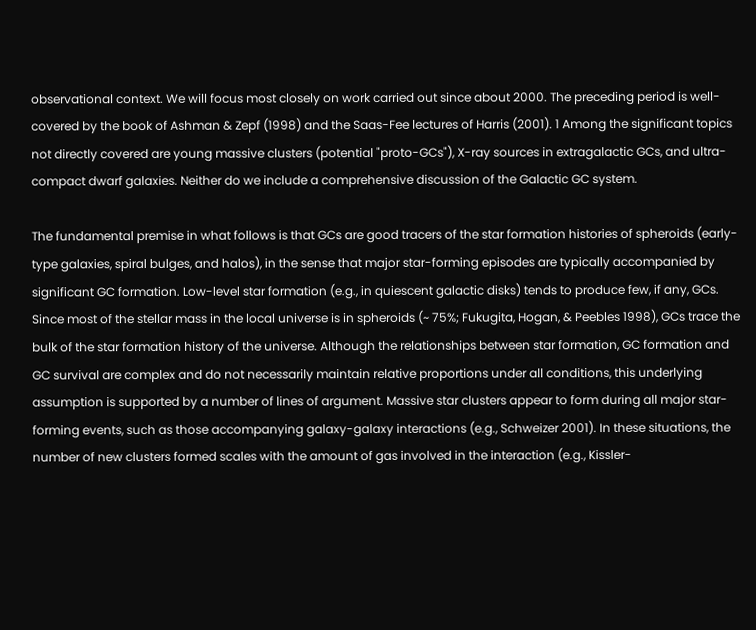observational context. We will focus most closely on work carried out since about 2000. The preceding period is well-covered by the book of Ashman & Zepf (1998) and the Saas-Fee lectures of Harris (2001). 1 Among the significant topics not directly covered are young massive clusters (potential "proto-GCs"), X-ray sources in extragalactic GCs, and ultra-compact dwarf galaxies. Neither do we include a comprehensive discussion of the Galactic GC system.

The fundamental premise in what follows is that GCs are good tracers of the star formation histories of spheroids (early-type galaxies, spiral bulges, and halos), in the sense that major star-forming episodes are typically accompanied by significant GC formation. Low-level star formation (e.g., in quiescent galactic disks) tends to produce few, if any, GCs. Since most of the stellar mass in the local universe is in spheroids (~ 75%; Fukugita, Hogan, & Peebles 1998), GCs trace the bulk of the star formation history of the universe. Although the relationships between star formation, GC formation and GC survival are complex and do not necessarily maintain relative proportions under all conditions, this underlying assumption is supported by a number of lines of argument. Massive star clusters appear to form during all major star-forming events, such as those accompanying galaxy-galaxy interactions (e.g., Schweizer 2001). In these situations, the number of new clusters formed scales with the amount of gas involved in the interaction (e.g., Kissler-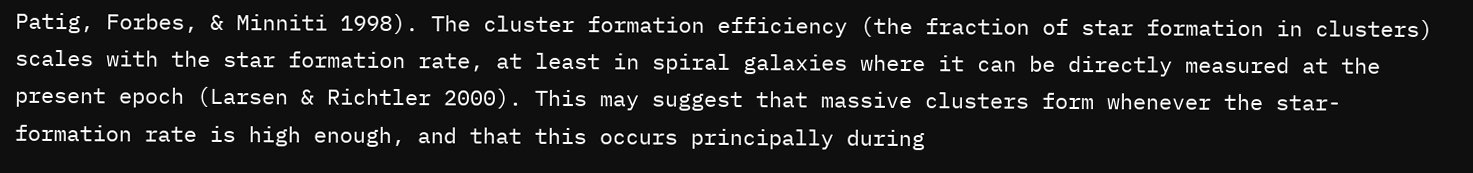Patig, Forbes, & Minniti 1998). The cluster formation efficiency (the fraction of star formation in clusters) scales with the star formation rate, at least in spiral galaxies where it can be directly measured at the present epoch (Larsen & Richtler 2000). This may suggest that massive clusters form whenever the star-formation rate is high enough, and that this occurs principally during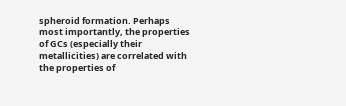spheroid formation. Perhaps most importantly, the properties of GCs (especially their metallicities) are correlated with the properties of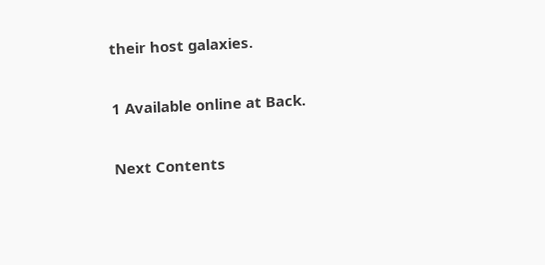their host galaxies.

1 Available online at Back.

Next Contents